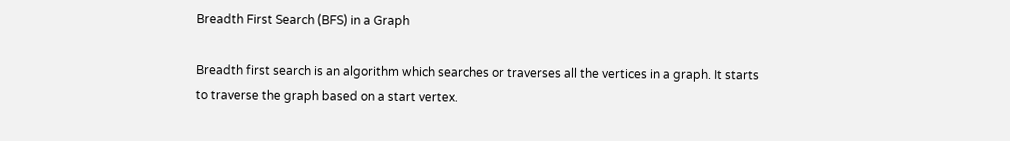Breadth First Search (BFS) in a Graph

Breadth first search is an algorithm which searches or traverses all the vertices in a graph. It starts to traverse the graph based on a start vertex.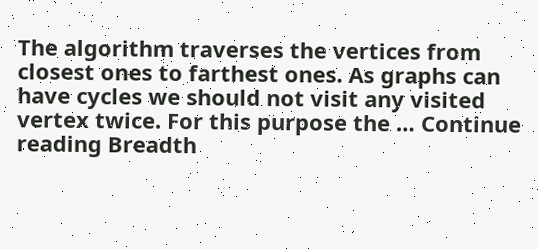The algorithm traverses the vertices from closest ones to farthest ones. As graphs can have cycles we should not visit any visited vertex twice. For this purpose the … Continue reading Breadth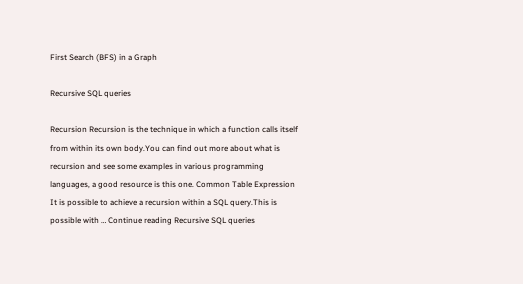First Search (BFS) in a Graph

Recursive SQL queries

Recursion Recursion is the technique in which a function calls itself from within its own body.You can find out more about what is recursion and see some examples in various programming languages, a good resource is this one. Common Table Expression It is possible to achieve a recursion within a SQL query.This is possible with … Continue reading Recursive SQL queries